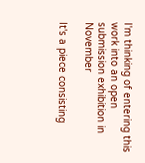I'm thinking of entering this work into an open submission exhibition in November

It's a piece consisting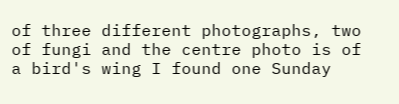of three different photographs, two of fungi and the centre photo is of a bird's wing I found one Sunday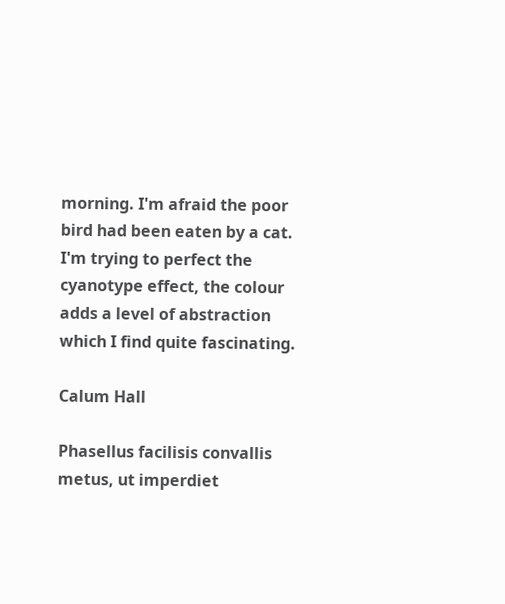morning. I'm afraid the poor bird had been eaten by a cat. I'm trying to perfect the cyanotype effect, the colour adds a level of abstraction which I find quite fascinating.

Calum Hall

Phasellus facilisis convallis metus, ut imperdiet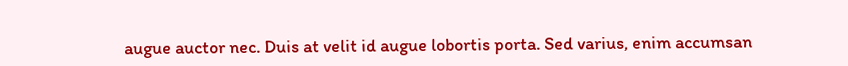augue auctor nec. Duis at velit id augue lobortis porta. Sed varius, enim accumsan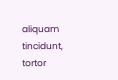aliquam tincidunt, tortor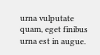urna vulputate quam, eget finibus urna est in augue.